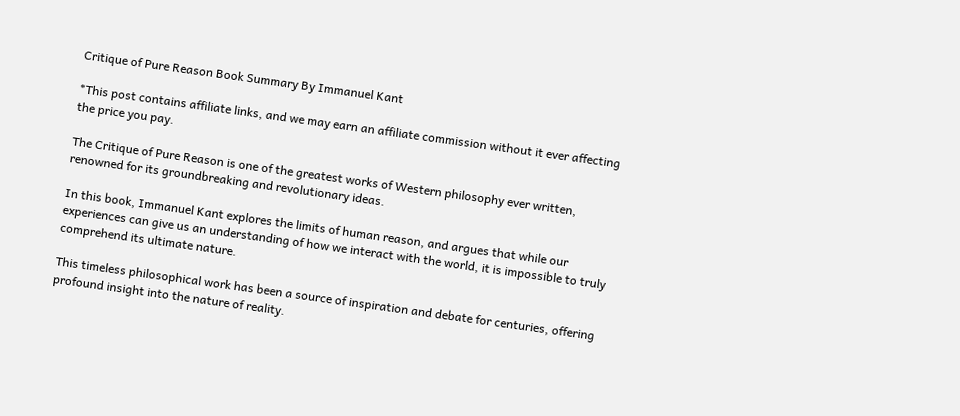Critique of Pure Reason Book Summary By Immanuel Kant

*This post contains affiliate links, and we may earn an affiliate commission without it ever affecting the price you pay.

The Critique of Pure Reason is one of the greatest works of Western philosophy ever written, renowned for its groundbreaking and revolutionary ideas.

In this book, Immanuel Kant explores the limits of human reason, and argues that while our experiences can give us an understanding of how we interact with the world, it is impossible to truly comprehend its ultimate nature.

This timeless philosophical work has been a source of inspiration and debate for centuries, offering profound insight into the nature of reality.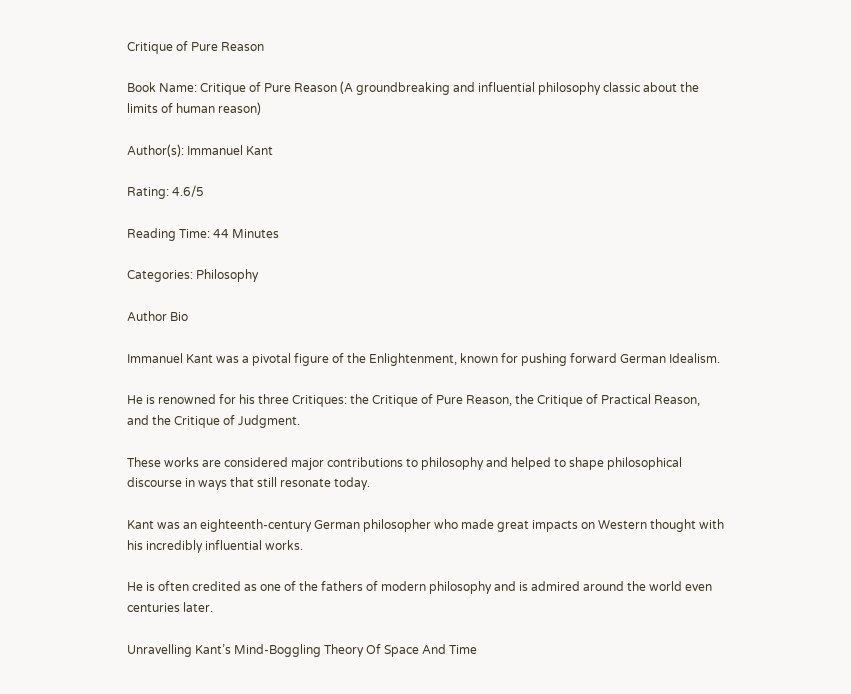Critique of Pure Reason

Book Name: Critique of Pure Reason (A groundbreaking and influential philosophy classic about the limits of human reason)

Author(s): Immanuel Kant

Rating: 4.6/5

Reading Time: 44 Minutes

Categories: Philosophy

Author Bio

Immanuel Kant was a pivotal figure of the Enlightenment, known for pushing forward German Idealism.

He is renowned for his three Critiques: the Critique of Pure Reason, the Critique of Practical Reason, and the Critique of Judgment.

These works are considered major contributions to philosophy and helped to shape philosophical discourse in ways that still resonate today.

Kant was an eighteenth-century German philosopher who made great impacts on Western thought with his incredibly influential works.

He is often credited as one of the fathers of modern philosophy and is admired around the world even centuries later.

Unravelling Kant’s Mind-Boggling Theory Of Space And Time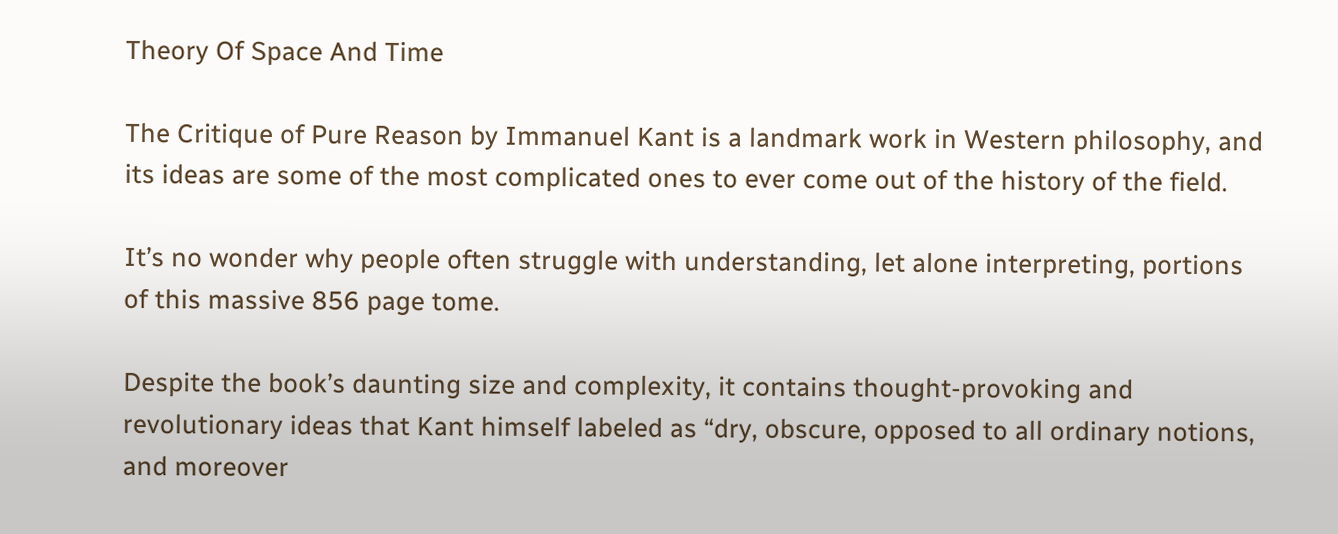Theory Of Space And Time

The Critique of Pure Reason by Immanuel Kant is a landmark work in Western philosophy, and its ideas are some of the most complicated ones to ever come out of the history of the field.

It’s no wonder why people often struggle with understanding, let alone interpreting, portions of this massive 856 page tome.

Despite the book’s daunting size and complexity, it contains thought-provoking and revolutionary ideas that Kant himself labeled as “dry, obscure, opposed to all ordinary notions, and moreover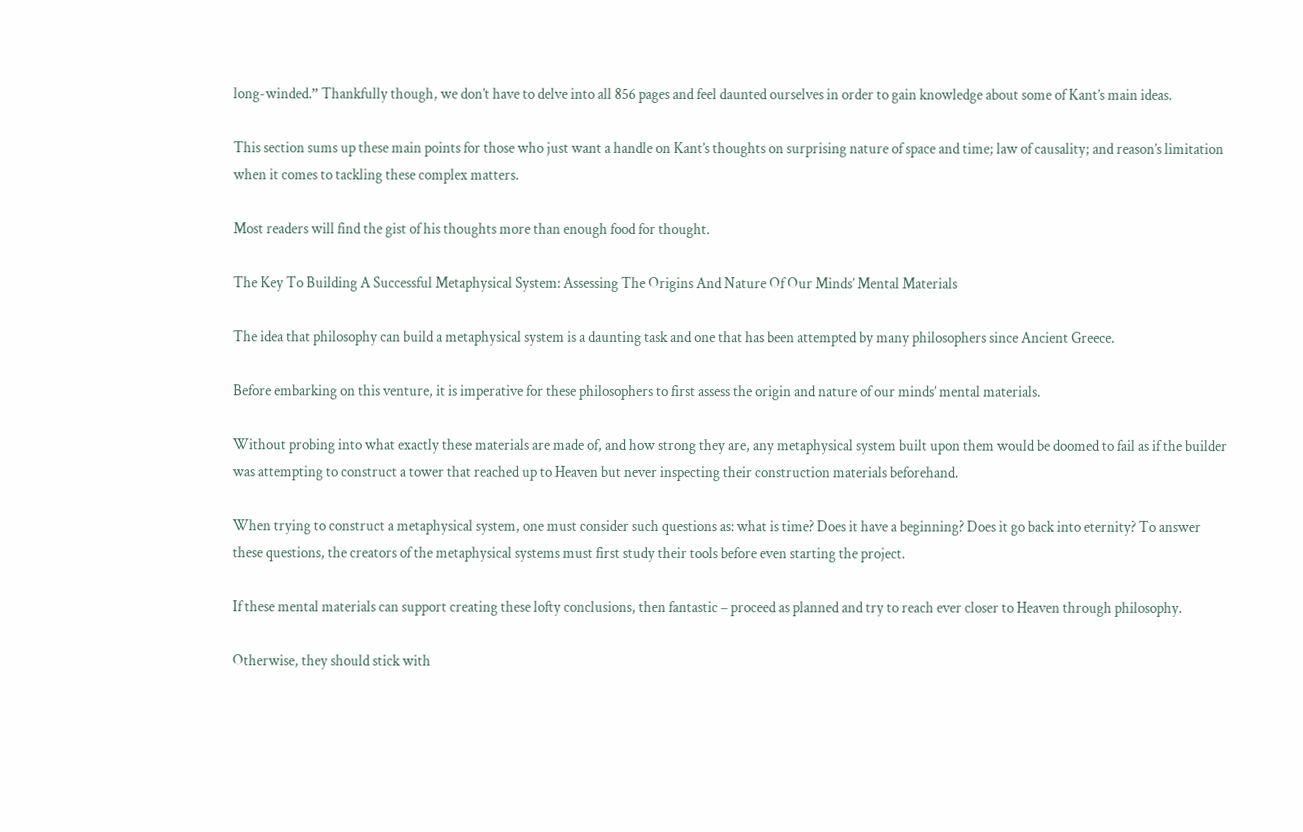long-winded.” Thankfully though, we don’t have to delve into all 856 pages and feel daunted ourselves in order to gain knowledge about some of Kant’s main ideas.

This section sums up these main points for those who just want a handle on Kant’s thoughts on surprising nature of space and time; law of causality; and reason’s limitation when it comes to tackling these complex matters.

Most readers will find the gist of his thoughts more than enough food for thought.

The Key To Building A Successful Metaphysical System: Assessing The Origins And Nature Of Our Minds’ Mental Materials

The idea that philosophy can build a metaphysical system is a daunting task and one that has been attempted by many philosophers since Ancient Greece.

Before embarking on this venture, it is imperative for these philosophers to first assess the origin and nature of our minds’ mental materials.

Without probing into what exactly these materials are made of, and how strong they are, any metaphysical system built upon them would be doomed to fail as if the builder was attempting to construct a tower that reached up to Heaven but never inspecting their construction materials beforehand.

When trying to construct a metaphysical system, one must consider such questions as: what is time? Does it have a beginning? Does it go back into eternity? To answer these questions, the creators of the metaphysical systems must first study their tools before even starting the project.

If these mental materials can support creating these lofty conclusions, then fantastic – proceed as planned and try to reach ever closer to Heaven through philosophy.

Otherwise, they should stick with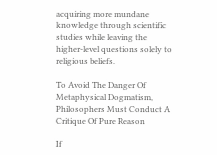acquiring more mundane knowledge through scientific studies while leaving the higher-level questions solely to religious beliefs.

To Avoid The Danger Of Metaphysical Dogmatism, Philosophers Must Conduct A Critique Of Pure Reason

If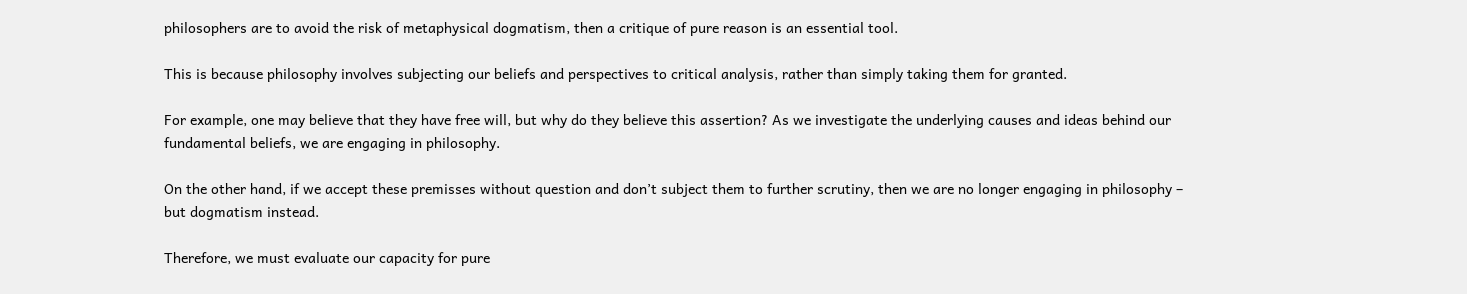philosophers are to avoid the risk of metaphysical dogmatism, then a critique of pure reason is an essential tool.

This is because philosophy involves subjecting our beliefs and perspectives to critical analysis, rather than simply taking them for granted.

For example, one may believe that they have free will, but why do they believe this assertion? As we investigate the underlying causes and ideas behind our fundamental beliefs, we are engaging in philosophy.

On the other hand, if we accept these premisses without question and don’t subject them to further scrutiny, then we are no longer engaging in philosophy – but dogmatism instead.

Therefore, we must evaluate our capacity for pure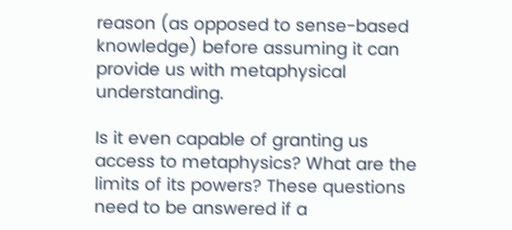reason (as opposed to sense-based knowledge) before assuming it can provide us with metaphysical understanding.

Is it even capable of granting us access to metaphysics? What are the limits of its powers? These questions need to be answered if a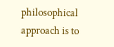philosophical approach is to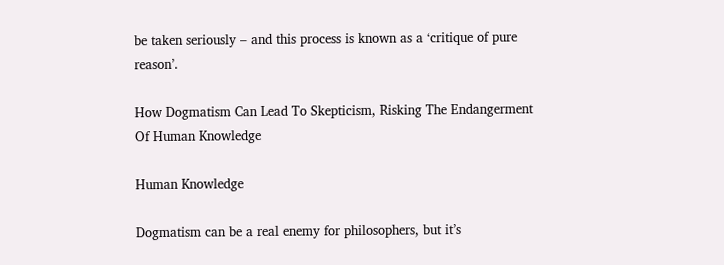be taken seriously – and this process is known as a ‘critique of pure reason’.

How Dogmatism Can Lead To Skepticism, Risking The Endangerment Of Human Knowledge

Human Knowledge

Dogmatism can be a real enemy for philosophers, but it’s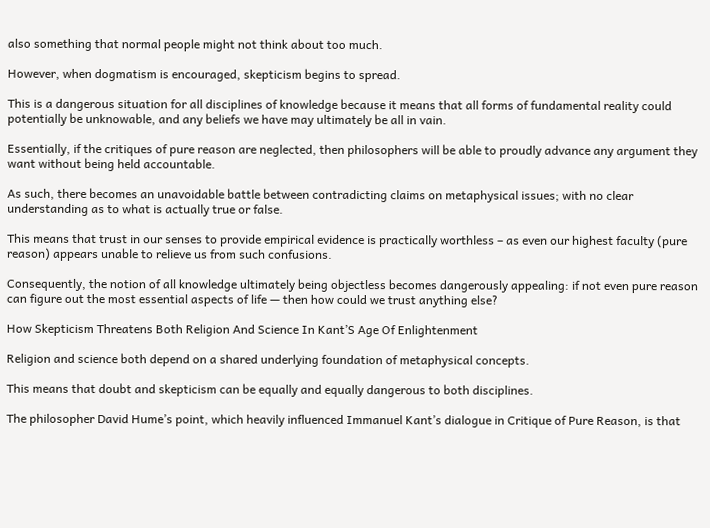also something that normal people might not think about too much.

However, when dogmatism is encouraged, skepticism begins to spread.

This is a dangerous situation for all disciplines of knowledge because it means that all forms of fundamental reality could potentially be unknowable, and any beliefs we have may ultimately be all in vain.

Essentially, if the critiques of pure reason are neglected, then philosophers will be able to proudly advance any argument they want without being held accountable.

As such, there becomes an unavoidable battle between contradicting claims on metaphysical issues; with no clear understanding as to what is actually true or false.

This means that trust in our senses to provide empirical evidence is practically worthless – as even our highest faculty (pure reason) appears unable to relieve us from such confusions.

Consequently, the notion of all knowledge ultimately being objectless becomes dangerously appealing: if not even pure reason can figure out the most essential aspects of life — then how could we trust anything else?

How Skepticism Threatens Both Religion And Science In Kant’S Age Of Enlightenment

Religion and science both depend on a shared underlying foundation of metaphysical concepts.

This means that doubt and skepticism can be equally and equally dangerous to both disciplines.

The philosopher David Hume’s point, which heavily influenced Immanuel Kant’s dialogue in Critique of Pure Reason, is that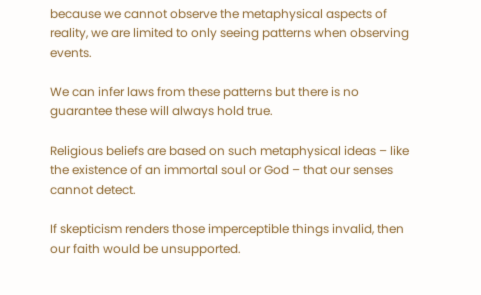because we cannot observe the metaphysical aspects of reality, we are limited to only seeing patterns when observing events.

We can infer laws from these patterns but there is no guarantee these will always hold true.

Religious beliefs are based on such metaphysical ideas – like the existence of an immortal soul or God – that our senses cannot detect.

If skepticism renders those imperceptible things invalid, then our faith would be unsupported.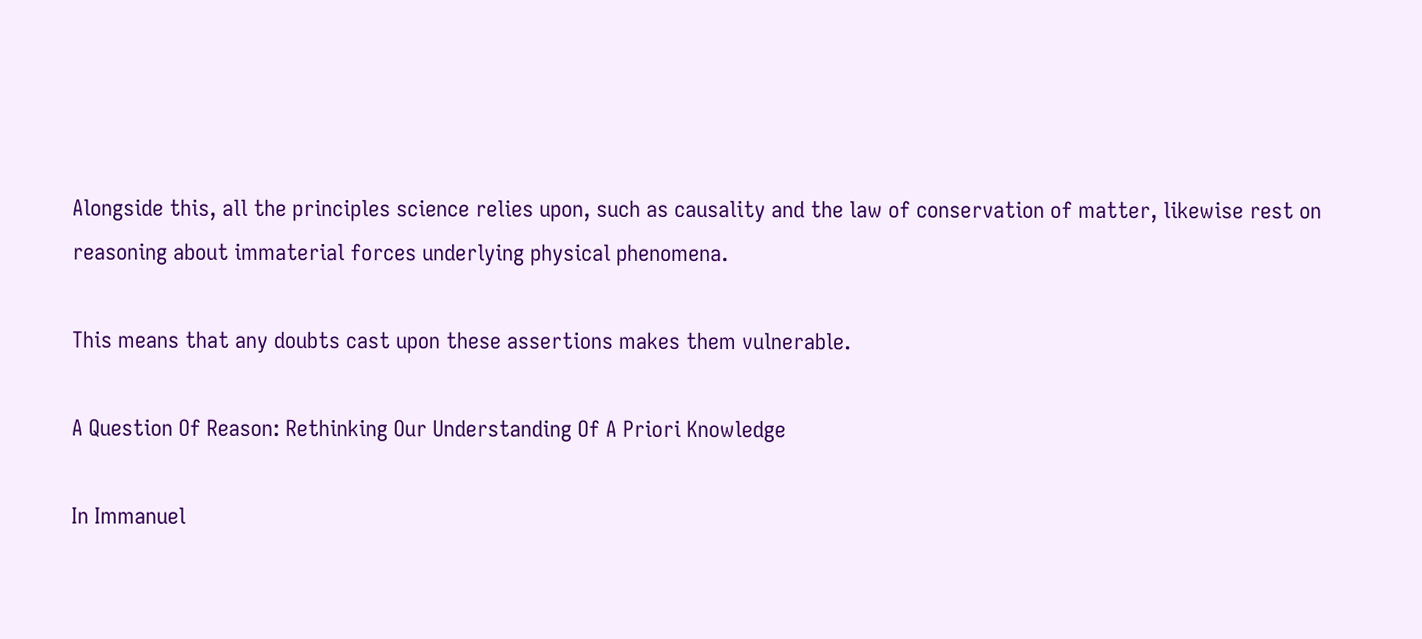Alongside this, all the principles science relies upon, such as causality and the law of conservation of matter, likewise rest on reasoning about immaterial forces underlying physical phenomena.

This means that any doubts cast upon these assertions makes them vulnerable.

A Question Of Reason: Rethinking Our Understanding Of A Priori Knowledge

In Immanuel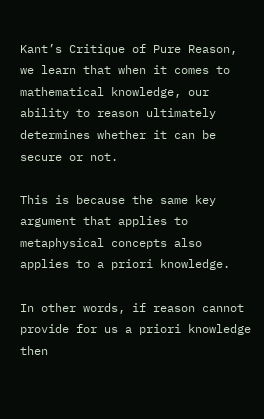Kant’s Critique of Pure Reason, we learn that when it comes to mathematical knowledge, our ability to reason ultimately determines whether it can be secure or not.

This is because the same key argument that applies to metaphysical concepts also applies to a priori knowledge.

In other words, if reason cannot provide for us a priori knowledge then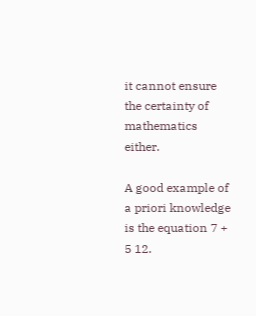it cannot ensure the certainty of mathematics either.

A good example of a priori knowledge is the equation 7 + 5 12.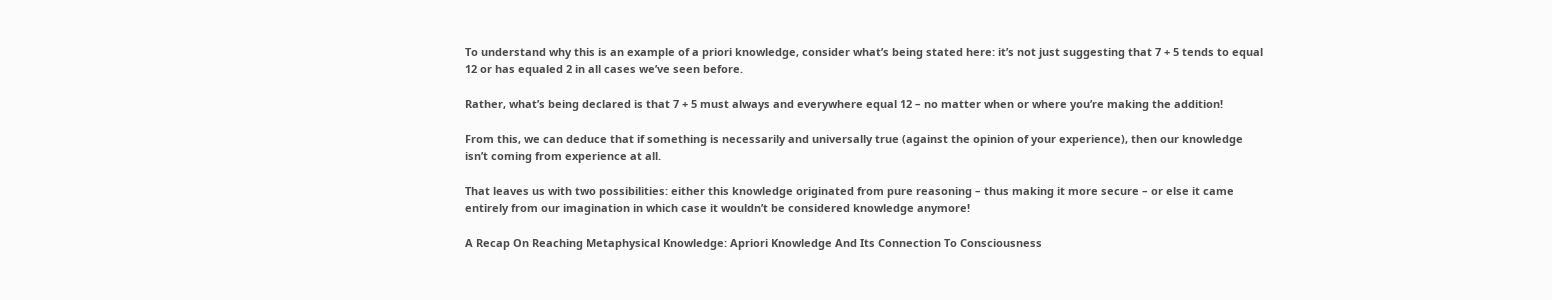To understand why this is an example of a priori knowledge, consider what’s being stated here: it’s not just suggesting that 7 + 5 tends to equal 12 or has equaled 2 in all cases we’ve seen before.

Rather, what’s being declared is that 7 + 5 must always and everywhere equal 12 – no matter when or where you’re making the addition!

From this, we can deduce that if something is necessarily and universally true (against the opinion of your experience), then our knowledge isn’t coming from experience at all.

That leaves us with two possibilities: either this knowledge originated from pure reasoning – thus making it more secure – or else it came entirely from our imagination in which case it wouldn’t be considered knowledge anymore!

A Recap On Reaching Metaphysical Knowledge: Apriori Knowledge And Its Connection To Consciousness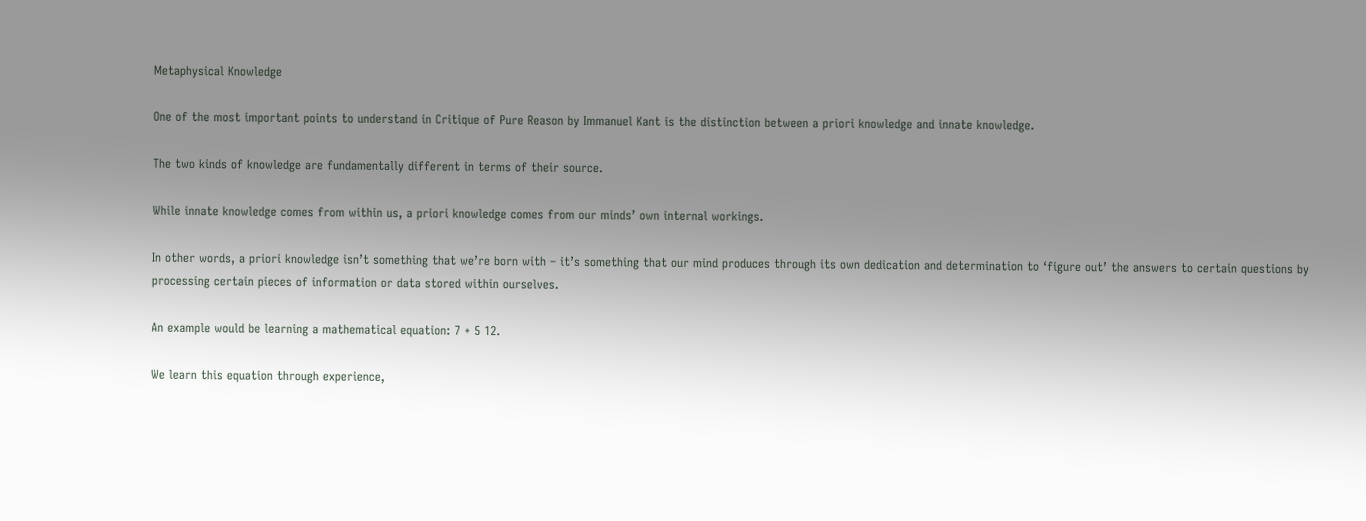Metaphysical Knowledge

One of the most important points to understand in Critique of Pure Reason by Immanuel Kant is the distinction between a priori knowledge and innate knowledge.

The two kinds of knowledge are fundamentally different in terms of their source.

While innate knowledge comes from within us, a priori knowledge comes from our minds’ own internal workings.

In other words, a priori knowledge isn’t something that we’re born with – it’s something that our mind produces through its own dedication and determination to ‘figure out’ the answers to certain questions by processing certain pieces of information or data stored within ourselves.

An example would be learning a mathematical equation: 7 + 5 12.

We learn this equation through experience,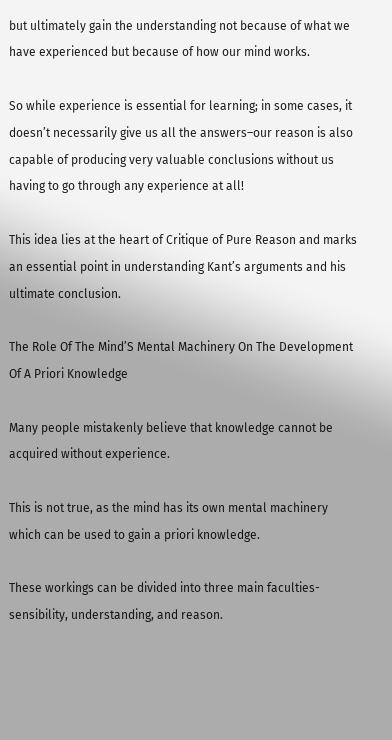but ultimately gain the understanding not because of what we have experienced but because of how our mind works.

So while experience is essential for learning; in some cases, it doesn’t necessarily give us all the answers–our reason is also capable of producing very valuable conclusions without us having to go through any experience at all!

This idea lies at the heart of Critique of Pure Reason and marks an essential point in understanding Kant’s arguments and his ultimate conclusion.

The Role Of The Mind’S Mental Machinery On The Development Of A Priori Knowledge

Many people mistakenly believe that knowledge cannot be acquired without experience.

This is not true, as the mind has its own mental machinery which can be used to gain a priori knowledge.

These workings can be divided into three main faculties- sensibility, understanding, and reason.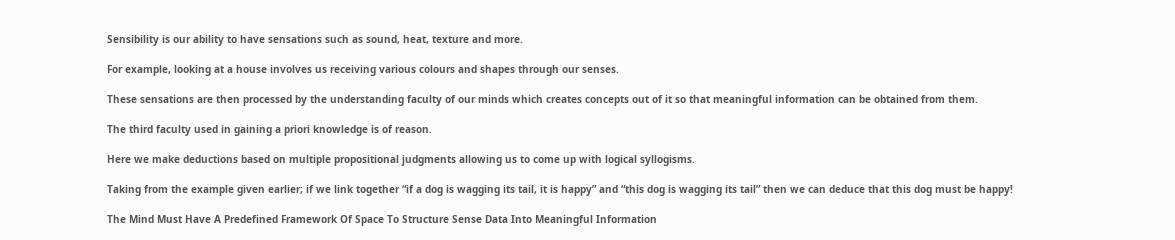Sensibility is our ability to have sensations such as sound, heat, texture and more.

For example, looking at a house involves us receiving various colours and shapes through our senses.

These sensations are then processed by the understanding faculty of our minds which creates concepts out of it so that meaningful information can be obtained from them.

The third faculty used in gaining a priori knowledge is of reason.

Here we make deductions based on multiple propositional judgments allowing us to come up with logical syllogisms.

Taking from the example given earlier; if we link together “if a dog is wagging its tail, it is happy” and “this dog is wagging its tail” then we can deduce that this dog must be happy!

The Mind Must Have A Predefined Framework Of Space To Structure Sense Data Into Meaningful Information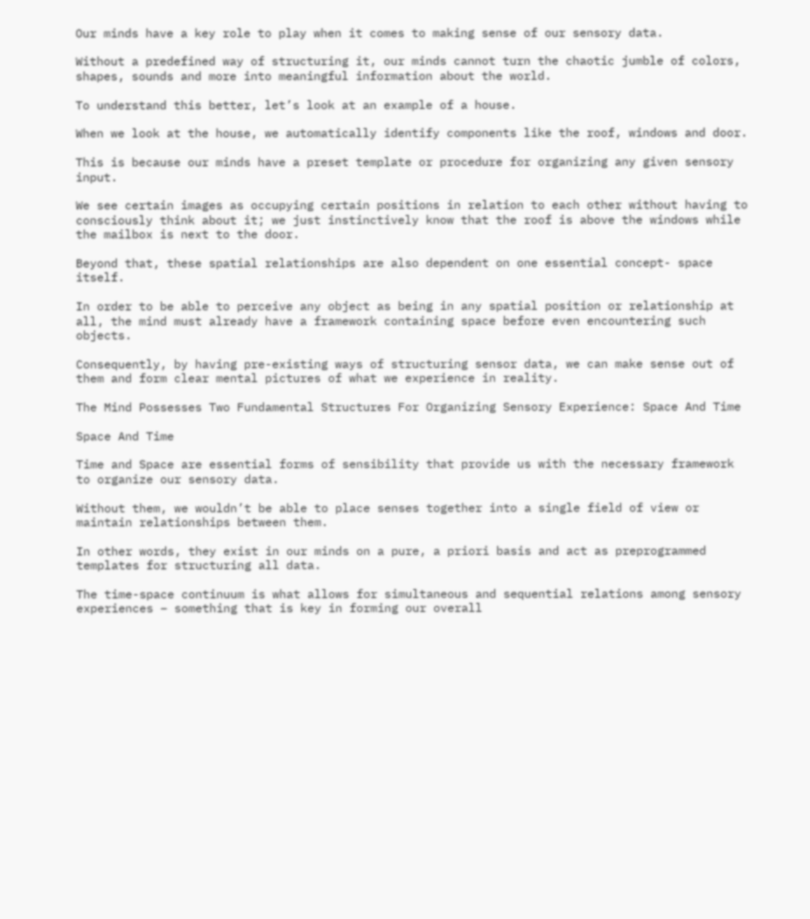Our minds have a key role to play when it comes to making sense of our sensory data.

Without a predefined way of structuring it, our minds cannot turn the chaotic jumble of colors, shapes, sounds and more into meaningful information about the world.

To understand this better, let’s look at an example of a house.

When we look at the house, we automatically identify components like the roof, windows and door.

This is because our minds have a preset template or procedure for organizing any given sensory input.

We see certain images as occupying certain positions in relation to each other without having to consciously think about it; we just instinctively know that the roof is above the windows while the mailbox is next to the door.

Beyond that, these spatial relationships are also dependent on one essential concept- space itself.

In order to be able to perceive any object as being in any spatial position or relationship at all, the mind must already have a framework containing space before even encountering such objects.

Consequently, by having pre-existing ways of structuring sensor data, we can make sense out of them and form clear mental pictures of what we experience in reality.

The Mind Possesses Two Fundamental Structures For Organizing Sensory Experience: Space And Time

Space And Time

Time and Space are essential forms of sensibility that provide us with the necessary framework to organize our sensory data.

Without them, we wouldn’t be able to place senses together into a single field of view or maintain relationships between them.

In other words, they exist in our minds on a pure, a priori basis and act as preprogrammed templates for structuring all data.

The time-space continuum is what allows for simultaneous and sequential relations among sensory experiences – something that is key in forming our overall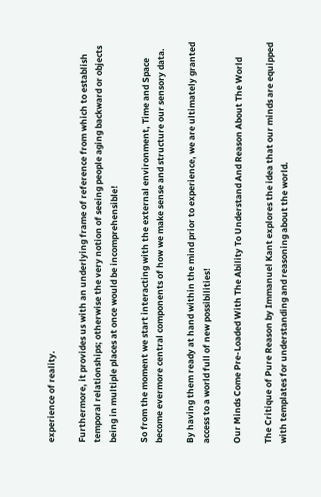experience of reality.

Furthermore, it provides us with an underlying frame of reference from which to establish temporal relationships; otherwise the very notion of seeing people aging backward or objects being in multiple places at once would be incomprehensible!

So from the moment we start interacting with the external environment, Time and Space become evermore central components of how we make sense and structure our sensory data.

By having them ready at hand within the mind prior to experience, we are ultimately granted access to a world full of new possibilities!

Our Minds Come Pre-Loaded With The Ability To Understand And Reason About The World

The Critique of Pure Reason by Immanuel Kant explores the idea that our minds are equipped with templates for understanding and reasoning about the world.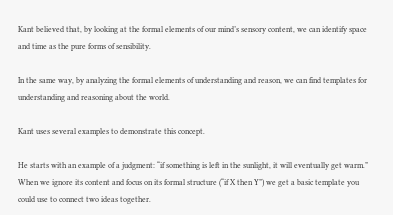Kant believed that, by looking at the formal elements of our mind’s sensory content, we can identify space and time as the pure forms of sensibility.

In the same way, by analyzing the formal elements of understanding and reason, we can find templates for understanding and reasoning about the world.

Kant uses several examples to demonstrate this concept.

He starts with an example of a judgment: “if something is left in the sunlight, it will eventually get warm.” When we ignore its content and focus on its formal structure (“if X then Y”) we get a basic template you could use to connect two ideas together.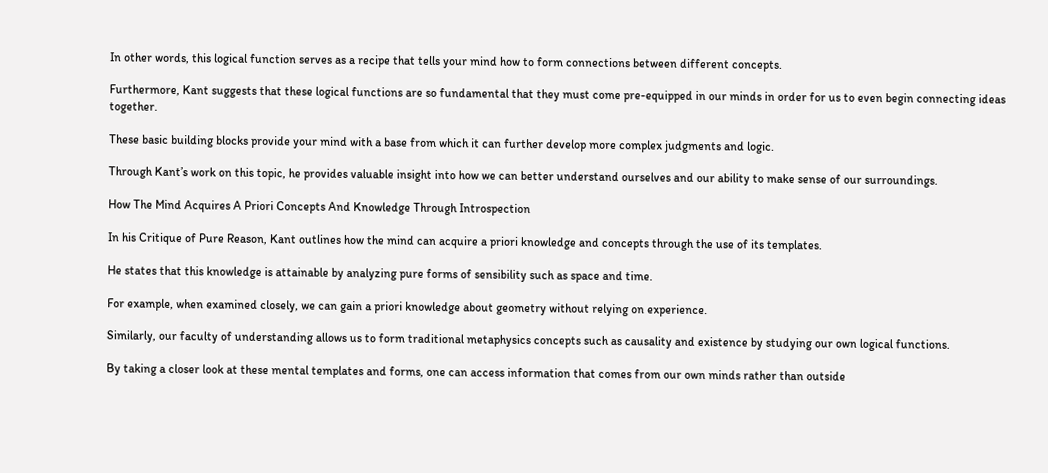In other words, this logical function serves as a recipe that tells your mind how to form connections between different concepts.

Furthermore, Kant suggests that these logical functions are so fundamental that they must come pre-equipped in our minds in order for us to even begin connecting ideas together.

These basic building blocks provide your mind with a base from which it can further develop more complex judgments and logic.

Through Kant’s work on this topic, he provides valuable insight into how we can better understand ourselves and our ability to make sense of our surroundings.

How The Mind Acquires A Priori Concepts And Knowledge Through Introspection

In his Critique of Pure Reason, Kant outlines how the mind can acquire a priori knowledge and concepts through the use of its templates.

He states that this knowledge is attainable by analyzing pure forms of sensibility such as space and time.

For example, when examined closely, we can gain a priori knowledge about geometry without relying on experience.

Similarly, our faculty of understanding allows us to form traditional metaphysics concepts such as causality and existence by studying our own logical functions.

By taking a closer look at these mental templates and forms, one can access information that comes from our own minds rather than outside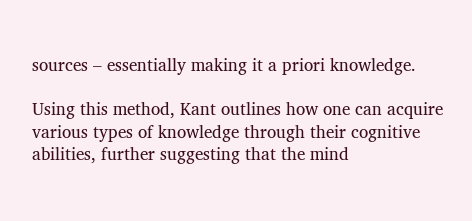sources – essentially making it a priori knowledge.

Using this method, Kant outlines how one can acquire various types of knowledge through their cognitive abilities, further suggesting that the mind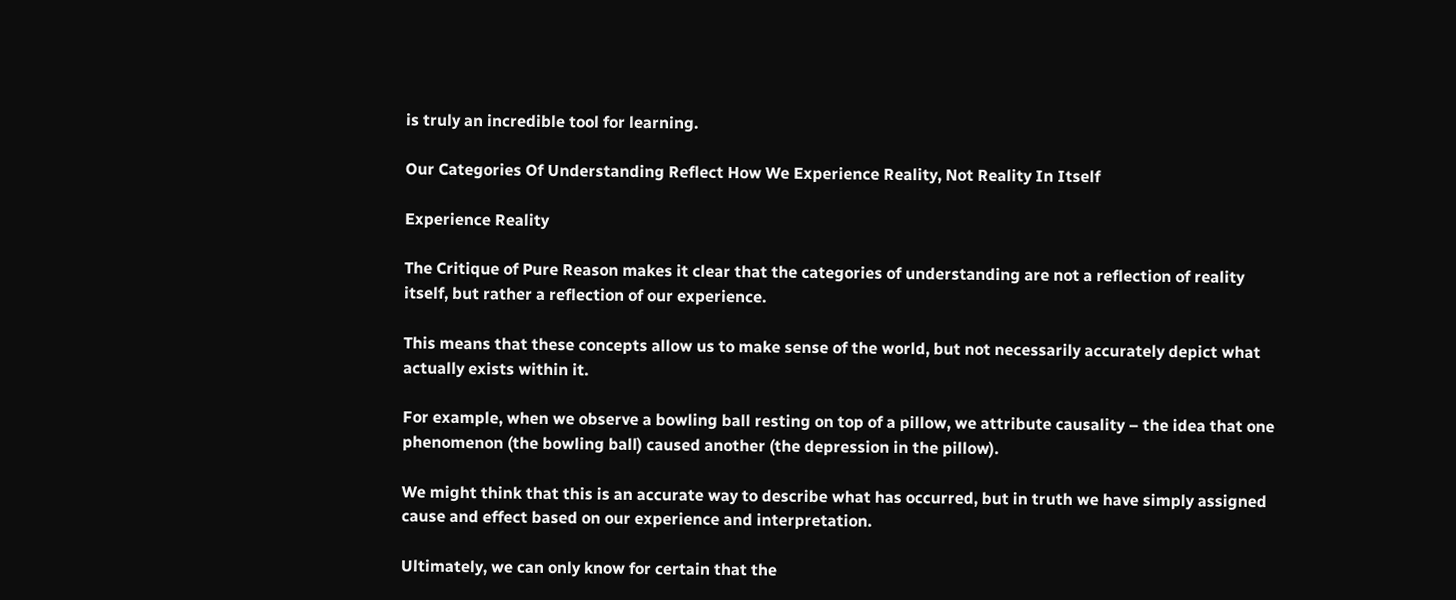is truly an incredible tool for learning.

Our Categories Of Understanding Reflect How We Experience Reality, Not Reality In Itself

Experience Reality

The Critique of Pure Reason makes it clear that the categories of understanding are not a reflection of reality itself, but rather a reflection of our experience.

This means that these concepts allow us to make sense of the world, but not necessarily accurately depict what actually exists within it.

For example, when we observe a bowling ball resting on top of a pillow, we attribute causality – the idea that one phenomenon (the bowling ball) caused another (the depression in the pillow).

We might think that this is an accurate way to describe what has occurred, but in truth we have simply assigned cause and effect based on our experience and interpretation.

Ultimately, we can only know for certain that the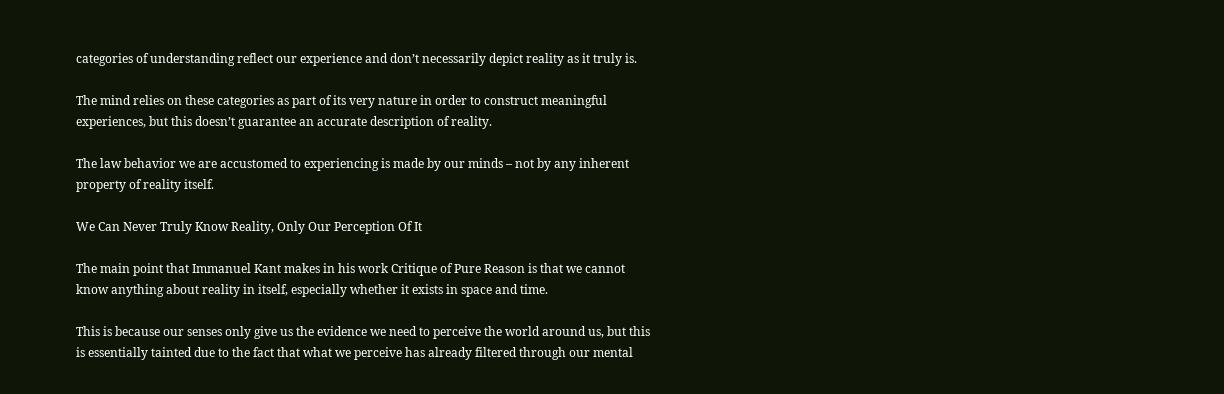categories of understanding reflect our experience and don’t necessarily depict reality as it truly is.

The mind relies on these categories as part of its very nature in order to construct meaningful experiences, but this doesn’t guarantee an accurate description of reality.

The law behavior we are accustomed to experiencing is made by our minds – not by any inherent property of reality itself.

We Can Never Truly Know Reality, Only Our Perception Of It

The main point that Immanuel Kant makes in his work Critique of Pure Reason is that we cannot know anything about reality in itself, especially whether it exists in space and time.

This is because our senses only give us the evidence we need to perceive the world around us, but this is essentially tainted due to the fact that what we perceive has already filtered through our mental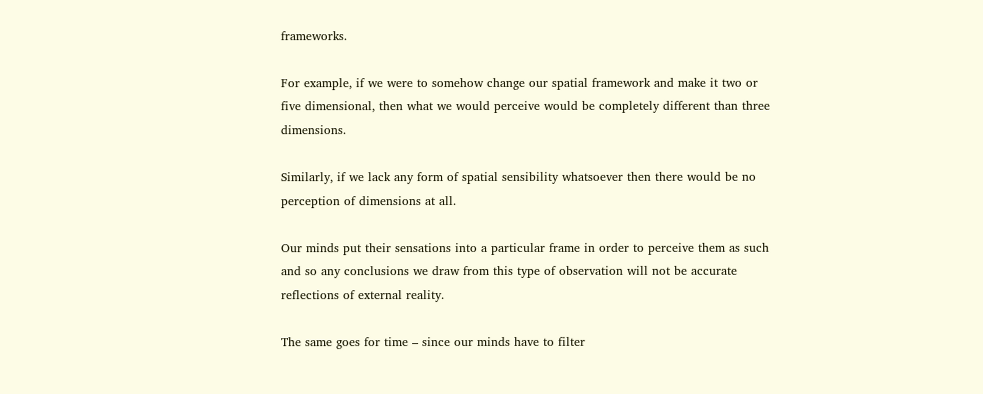frameworks.

For example, if we were to somehow change our spatial framework and make it two or five dimensional, then what we would perceive would be completely different than three dimensions.

Similarly, if we lack any form of spatial sensibility whatsoever then there would be no perception of dimensions at all.

Our minds put their sensations into a particular frame in order to perceive them as such and so any conclusions we draw from this type of observation will not be accurate reflections of external reality.

The same goes for time – since our minds have to filter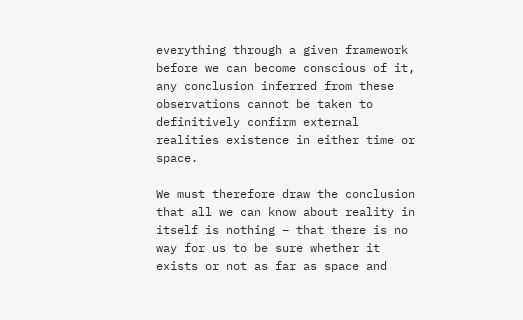everything through a given framework before we can become conscious of it, any conclusion inferred from these observations cannot be taken to definitively confirm external realities existence in either time or space.

We must therefore draw the conclusion that all we can know about reality in itself is nothing – that there is no way for us to be sure whether it exists or not as far as space and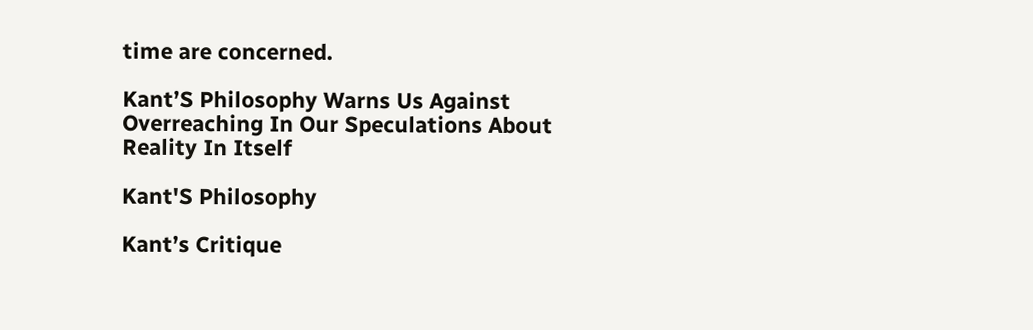time are concerned.

Kant’S Philosophy Warns Us Against Overreaching In Our Speculations About Reality In Itself

Kant'S Philosophy

Kant’s Critique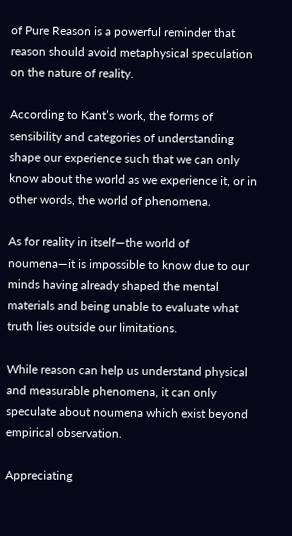of Pure Reason is a powerful reminder that reason should avoid metaphysical speculation on the nature of reality.

According to Kant’s work, the forms of sensibility and categories of understanding shape our experience such that we can only know about the world as we experience it, or in other words, the world of phenomena.

As for reality in itself—the world of noumena—it is impossible to know due to our minds having already shaped the mental materials and being unable to evaluate what truth lies outside our limitations.

While reason can help us understand physical and measurable phenomena, it can only speculate about noumena which exist beyond empirical observation.

Appreciating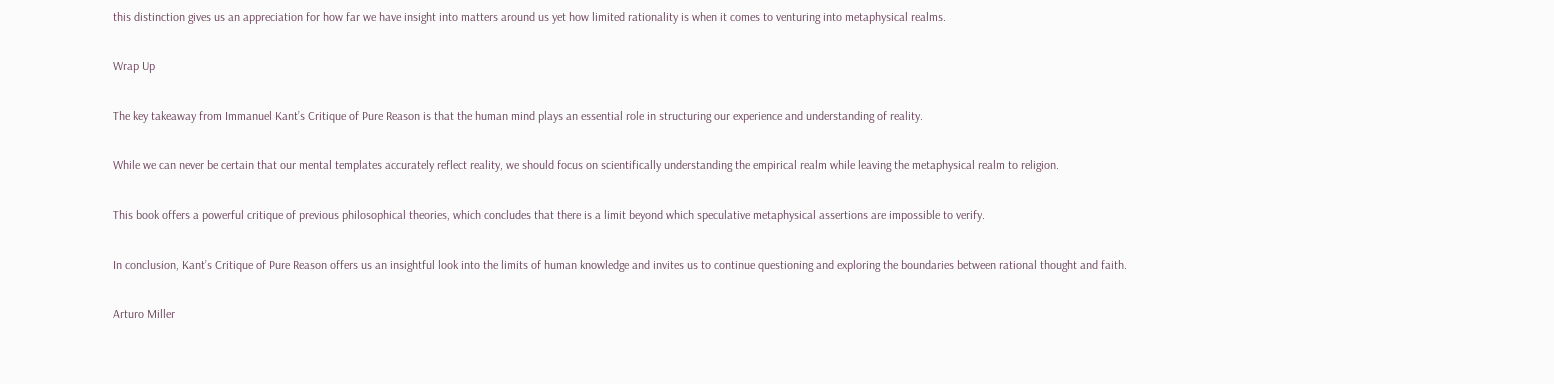this distinction gives us an appreciation for how far we have insight into matters around us yet how limited rationality is when it comes to venturing into metaphysical realms.

Wrap Up

The key takeaway from Immanuel Kant’s Critique of Pure Reason is that the human mind plays an essential role in structuring our experience and understanding of reality.

While we can never be certain that our mental templates accurately reflect reality, we should focus on scientifically understanding the empirical realm while leaving the metaphysical realm to religion.

This book offers a powerful critique of previous philosophical theories, which concludes that there is a limit beyond which speculative metaphysical assertions are impossible to verify.

In conclusion, Kant’s Critique of Pure Reason offers us an insightful look into the limits of human knowledge and invites us to continue questioning and exploring the boundaries between rational thought and faith.

Arturo Miller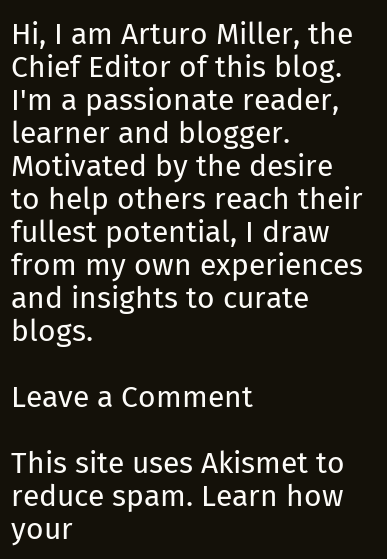Hi, I am Arturo Miller, the Chief Editor of this blog. I'm a passionate reader, learner and blogger. Motivated by the desire to help others reach their fullest potential, I draw from my own experiences and insights to curate blogs.

Leave a Comment

This site uses Akismet to reduce spam. Learn how your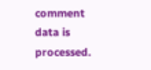comment data is processed.